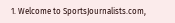1. Welcome to SportsJournalists.com,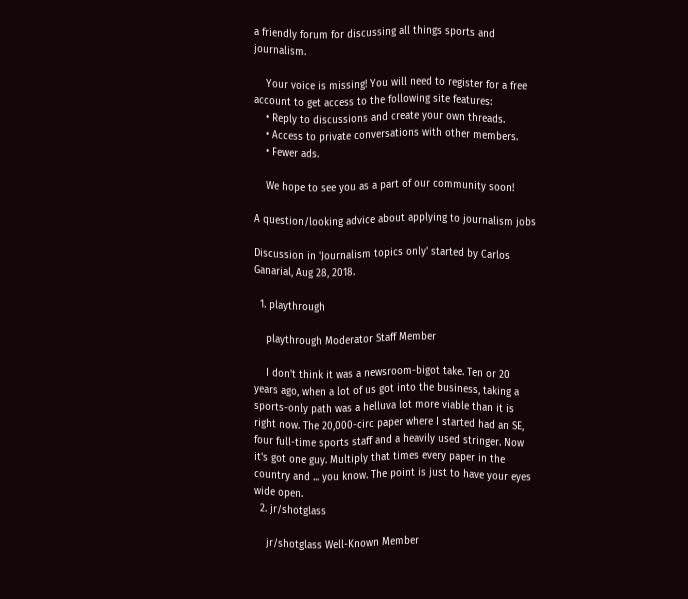a friendly forum for discussing all things sports and journalism.

    Your voice is missing! You will need to register for a free account to get access to the following site features:
    • Reply to discussions and create your own threads.
    • Access to private conversations with other members.
    • Fewer ads.

    We hope to see you as a part of our community soon!

A question/looking advice about applying to journalism jobs

Discussion in 'Journalism topics only' started by Carlos Ganarial, Aug 28, 2018.

  1. playthrough

    playthrough Moderator Staff Member

    I don't think it was a newsroom-bigot take. Ten or 20 years ago, when a lot of us got into the business, taking a sports-only path was a helluva lot more viable than it is right now. The 20,000-circ paper where I started had an SE, four full-time sports staff and a heavily used stringer. Now it's got one guy. Multiply that times every paper in the country and ... you know. The point is just to have your eyes wide open.
  2. jr/shotglass

    jr/shotglass Well-Known Member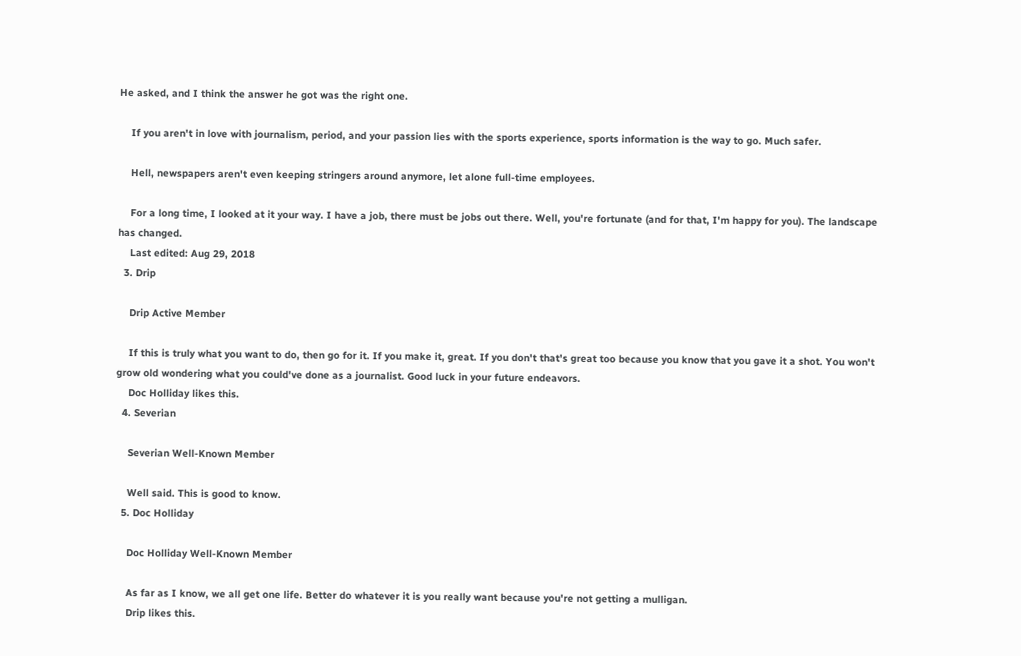He asked, and I think the answer he got was the right one.

    If you aren't in love with journalism, period, and your passion lies with the sports experience, sports information is the way to go. Much safer.

    Hell, newspapers aren't even keeping stringers around anymore, let alone full-time employees.

    For a long time, I looked at it your way. I have a job, there must be jobs out there. Well, you're fortunate (and for that, I'm happy for you). The landscape has changed.
    Last edited: Aug 29, 2018
  3. Drip

    Drip Active Member

    If this is truly what you want to do, then go for it. If you make it, great. If you don't that's great too because you know that you gave it a shot. You won't grow old wondering what you could've done as a journalist. Good luck in your future endeavors.
    Doc Holliday likes this.
  4. Severian

    Severian Well-Known Member

    Well said. This is good to know.
  5. Doc Holliday

    Doc Holliday Well-Known Member

    As far as I know, we all get one life. Better do whatever it is you really want because you're not getting a mulligan.
    Drip likes this.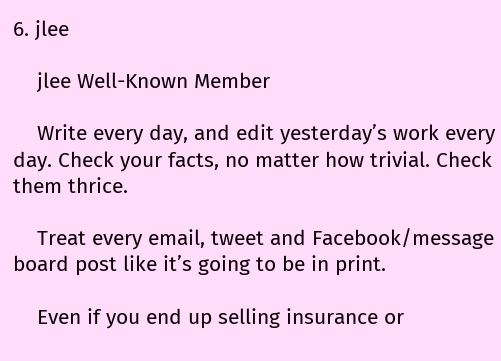6. jlee

    jlee Well-Known Member

    Write every day, and edit yesterday’s work every day. Check your facts, no matter how trivial. Check them thrice.

    Treat every email, tweet and Facebook/message board post like it’s going to be in print.

    Even if you end up selling insurance or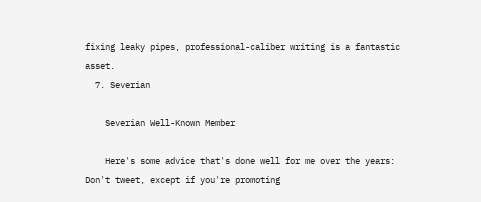fixing leaky pipes, professional-caliber writing is a fantastic asset.
  7. Severian

    Severian Well-Known Member

    Here's some advice that's done well for me over the years: Don't tweet, except if you're promoting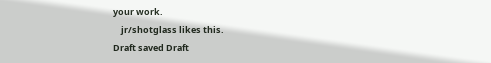your work.
    jr/shotglass likes this.
Draft saved Draft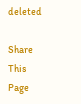deleted

Share This Page